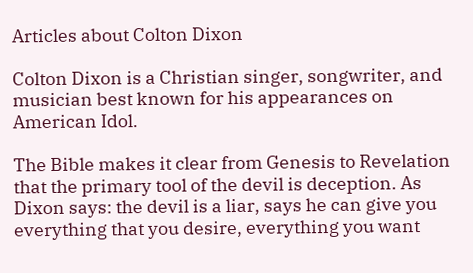Articles about Colton Dixon

Colton Dixon is a Christian singer, songwriter, and musician best known for his appearances on American Idol.

The Bible makes it clear from Genesis to Revelation that the primary tool of the devil is deception. As Dixon says: the devil is a liar, says he can give you everything that you desire, everything you want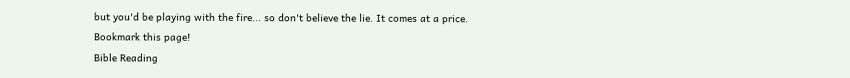but you'd be playing with the fire... so don't believe the lie. It comes at a price.
Bookmark this page!
Bible Reading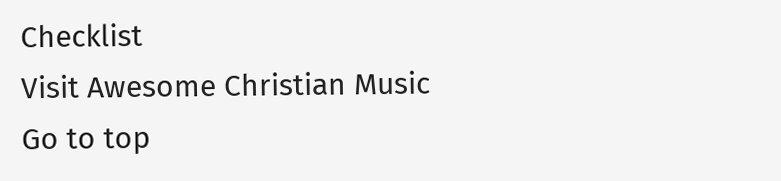Checklist
Visit Awesome Christian Music
Go to top